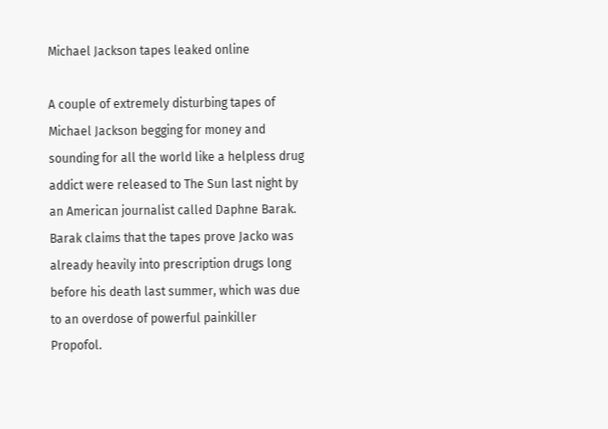Michael Jackson tapes leaked online

A couple of extremely disturbing tapes of Michael Jackson begging for money and sounding for all the world like a helpless drug addict were released to The Sun last night by an American journalist called Daphne Barak. Barak claims that the tapes prove Jacko was already heavily into prescription drugs long before his death last summer, which was due to an overdose of powerful painkiller Propofol.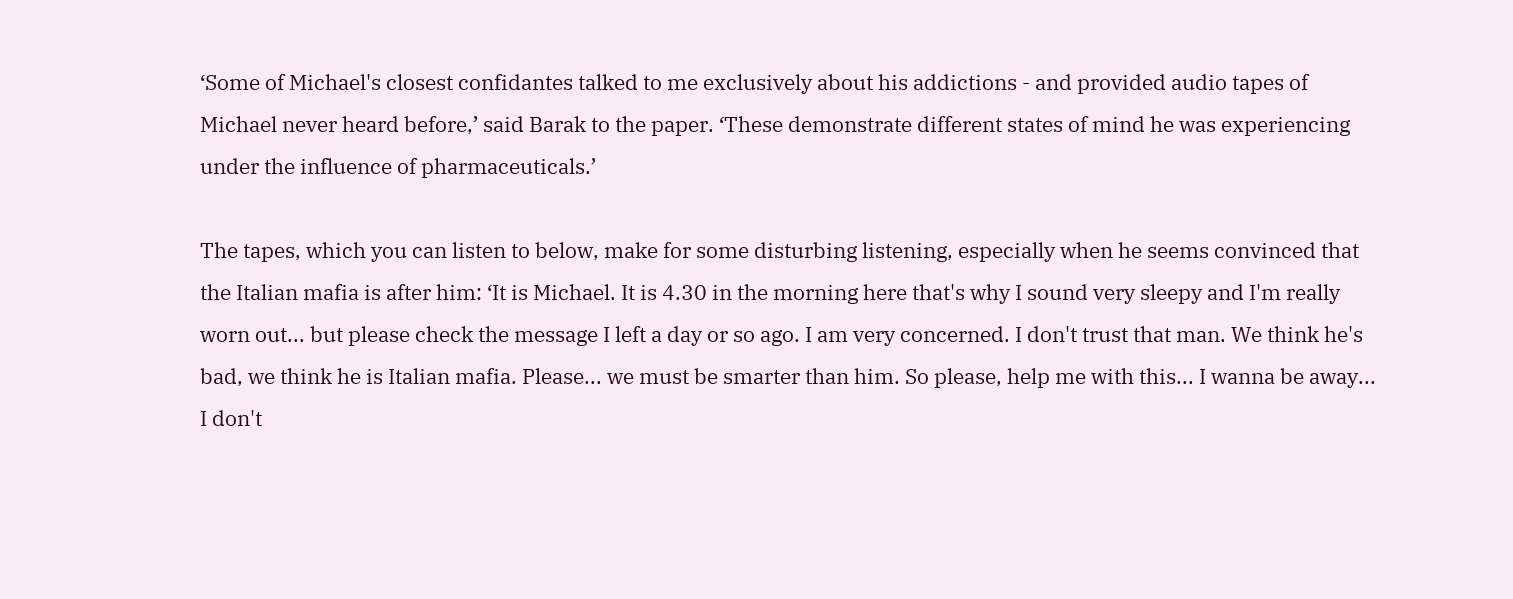‘Some of Michael's closest confidantes talked to me exclusively about his addictions - and provided audio tapes of Michael never heard before,’ said Barak to the paper. ‘These demonstrate different states of mind he was experiencing under the influence of pharmaceuticals.’

The tapes, which you can listen to below, make for some disturbing listening, especially when he seems convinced that the Italian mafia is after him: ‘It is Michael. It is 4.30 in the morning here that's why I sound very sleepy and I'm really worn out... but please check the message I left a day or so ago. I am very concerned. I don't trust that man. We think he's bad, we think he is Italian mafia. Please... we must be smarter than him. So please, help me with this... I wanna be away... I don't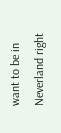want to be in Neverland right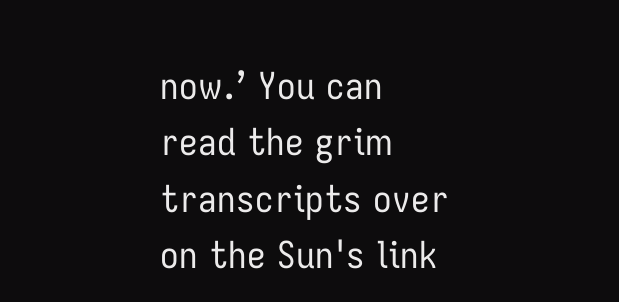now.’ You can read the grim transcripts over on the Sun's link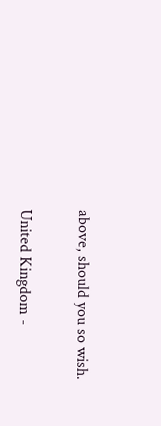above, should you so wish.

United Kingdom -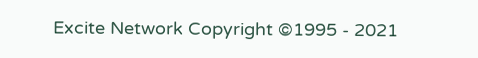Excite Network Copyright ©1995 - 2021